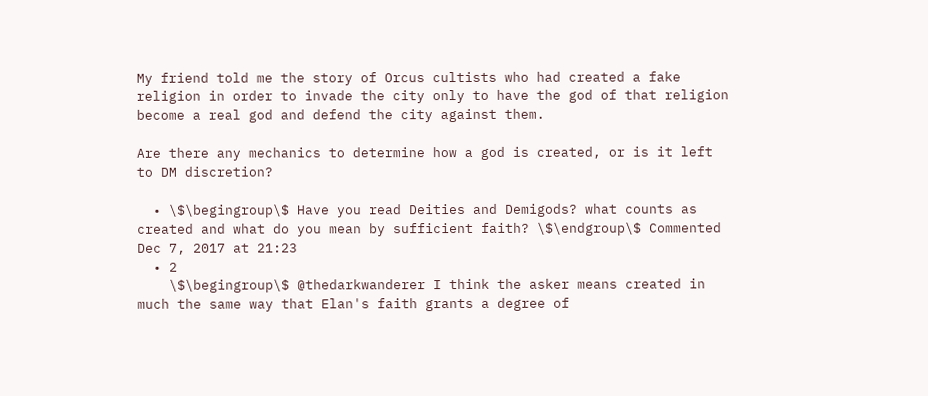My friend told me the story of Orcus cultists who had created a fake religion in order to invade the city only to have the god of that religion become a real god and defend the city against them.

Are there any mechanics to determine how a god is created, or is it left to DM discretion?

  • \$\begingroup\$ Have you read Deities and Demigods? what counts as created and what do you mean by sufficient faith? \$\endgroup\$ Commented Dec 7, 2017 at 21:23
  • 2
    \$\begingroup\$ @thedarkwanderer I think the asker means created in much the same way that Elan's faith grants a degree of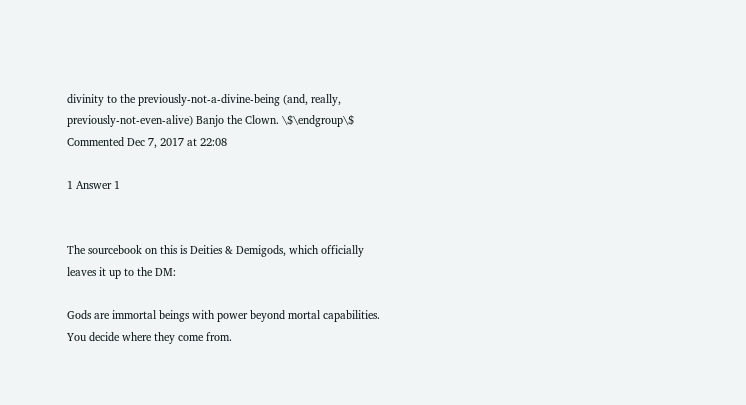divinity to the previously-not-a-divine-being (and, really, previously-not-even-alive) Banjo the Clown. \$\endgroup\$ Commented Dec 7, 2017 at 22:08

1 Answer 1


The sourcebook on this is Deities & Demigods, which officially leaves it up to the DM:

Gods are immortal beings with power beyond mortal capabilities. You decide where they come from.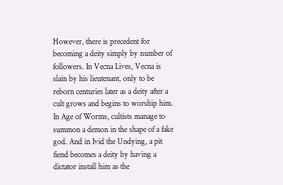However, there is precedent for becoming a deity simply by number of followers. In Vecna Lives, Vecna is slain by his lieutenant, only to be reborn centuries later as a deity after a cult grows and begins to worship him. In Age of Worms, cultists manage to summon a demon in the shape of a fake god. And in Ivid the Undying, a pit fiend becomes a deity by having a dictator install him as the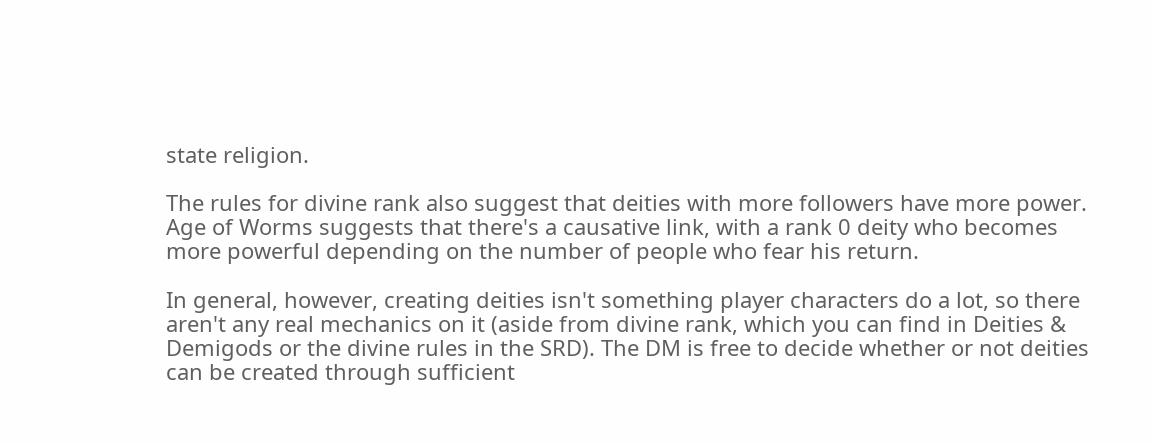state religion.

The rules for divine rank also suggest that deities with more followers have more power. Age of Worms suggests that there's a causative link, with a rank 0 deity who becomes more powerful depending on the number of people who fear his return.

In general, however, creating deities isn't something player characters do a lot, so there aren't any real mechanics on it (aside from divine rank, which you can find in Deities & Demigods or the divine rules in the SRD). The DM is free to decide whether or not deities can be created through sufficient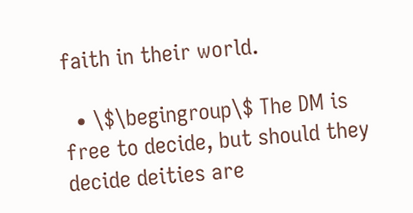faith in their world.

  • \$\begingroup\$ The DM is free to decide, but should they decide deities are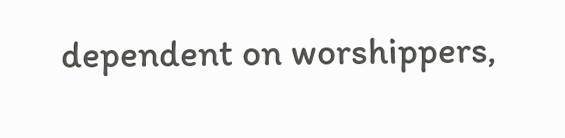dependent on worshippers,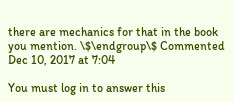there are mechanics for that in the book you mention. \$\endgroup\$ Commented Dec 10, 2017 at 7:04

You must log in to answer this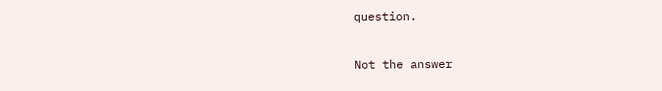question.

Not the answer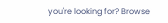you're looking for? Browse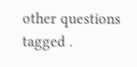other questions tagged .